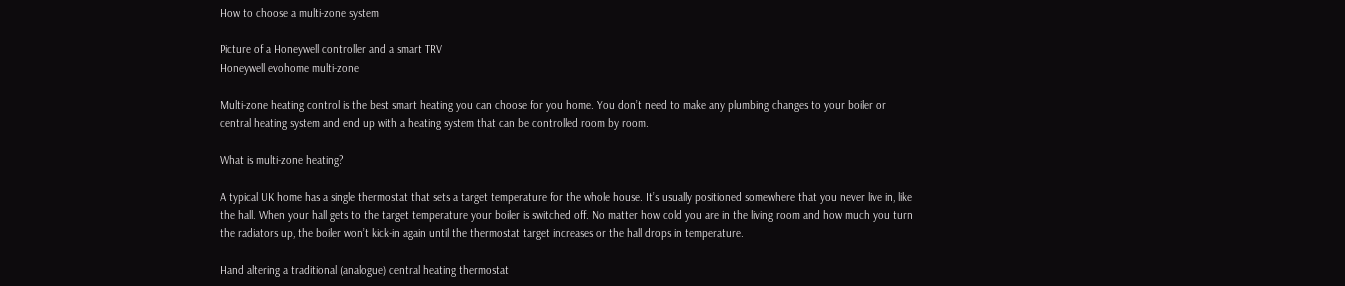How to choose a multi-zone system

Picture of a Honeywell controller and a smart TRV
Honeywell evohome multi-zone

Multi-zone heating control is the best smart heating you can choose for you home. You don’t need to make any plumbing changes to your boiler or central heating system and end up with a heating system that can be controlled room by room.

What is multi-zone heating?

A typical UK home has a single thermostat that sets a target temperature for the whole house. It’s usually positioned somewhere that you never live in, like the hall. When your hall gets to the target temperature your boiler is switched off. No matter how cold you are in the living room and how much you turn the radiators up, the boiler won’t kick-in again until the thermostat target increases or the hall drops in temperature.

Hand altering a traditional (analogue) central heating thermostat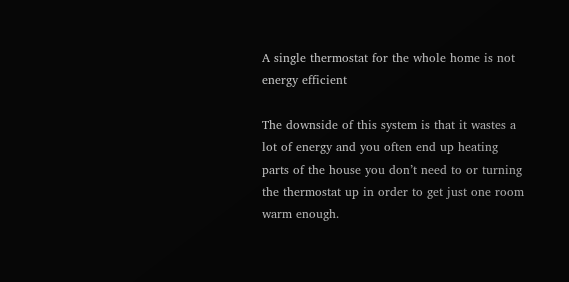A single thermostat for the whole home is not energy efficient

The downside of this system is that it wastes a lot of energy and you often end up heating parts of the house you don’t need to or turning the thermostat up in order to get just one room warm enough.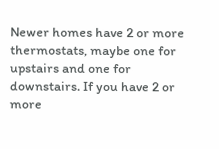Newer homes have 2 or more thermostats, maybe one for upstairs and one for downstairs. If you have 2 or more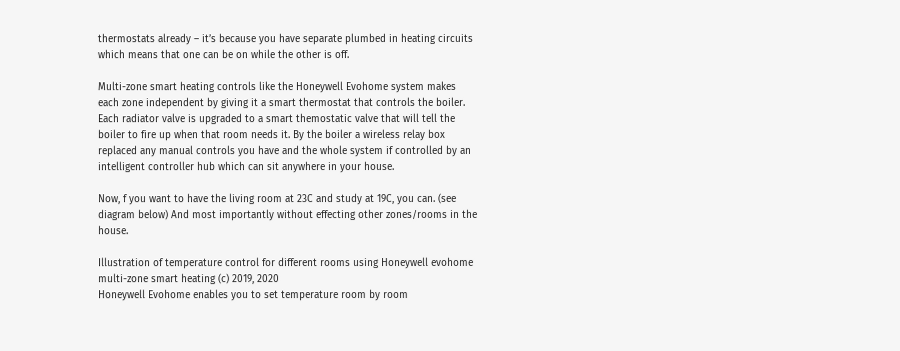thermostats already – it’s because you have separate plumbed in heating circuits which means that one can be on while the other is off.

Multi-zone smart heating controls like the Honeywell Evohome system makes each zone independent by giving it a smart thermostat that controls the boiler. Each radiator valve is upgraded to a smart themostatic valve that will tell the boiler to fire up when that room needs it. By the boiler a wireless relay box replaced any manual controls you have and the whole system if controlled by an intelligent controller hub which can sit anywhere in your house.

Now, f you want to have the living room at 23C and study at 19C, you can. (see diagram below) And most importantly without effecting other zones/rooms in the house.

Illustration of temperature control for different rooms using Honeywell evohome multi-zone smart heating (c) 2019, 2020
Honeywell Evohome enables you to set temperature room by room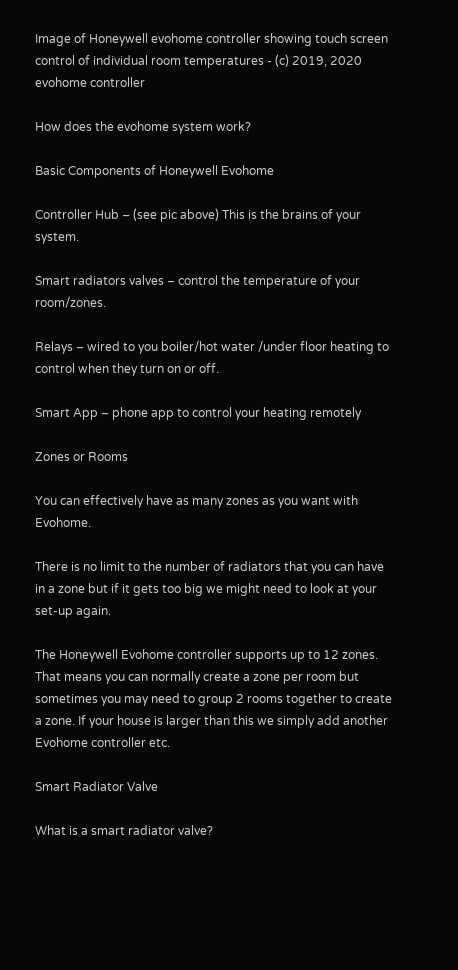Image of Honeywell evohome controller showing touch screen control of individual room temperatures - (c) 2019, 2020
evohome controller

How does the evohome system work?

Basic Components of Honeywell Evohome

Controller Hub – (see pic above) This is the brains of your system.

Smart radiators valves – control the temperature of your room/zones.

Relays – wired to you boiler/hot water /under floor heating to control when they turn on or off.

Smart App – phone app to control your heating remotely

Zones or Rooms

You can effectively have as many zones as you want with Evohome.

There is no limit to the number of radiators that you can have in a zone but if it gets too big we might need to look at your set-up again.

The Honeywell Evohome controller supports up to 12 zones. That means you can normally create a zone per room but sometimes you may need to group 2 rooms together to create a zone. If your house is larger than this we simply add another Evohome controller etc.

Smart Radiator Valve

What is a smart radiator valve?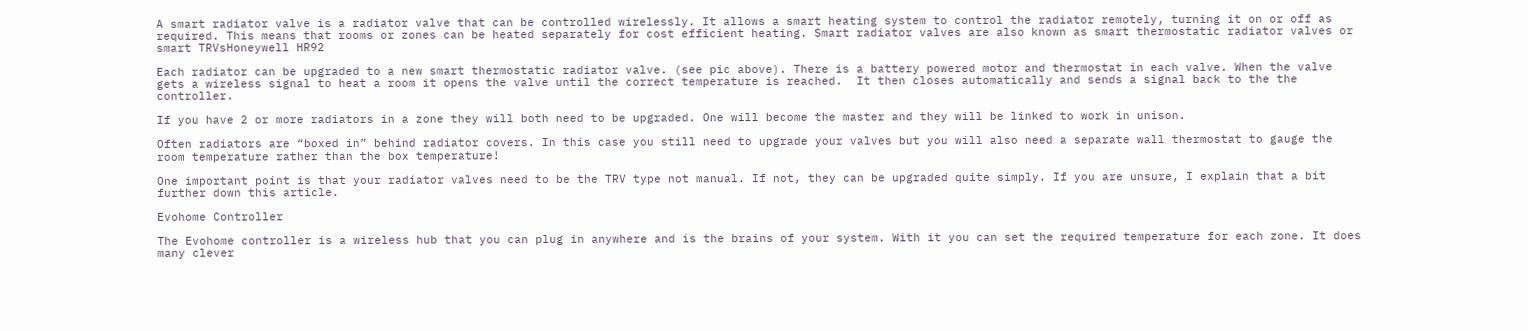A smart radiator valve is a radiator valve that can be controlled wirelessly. It allows a smart heating system to control the radiator remotely, turning it on or off as required. This means that rooms or zones can be heated separately for cost efficient heating. Smart radiator valves are also known as smart thermostatic radiator valves or smart TRVsHoneywell HR92

Each radiator can be upgraded to a new smart thermostatic radiator valve. (see pic above). There is a battery powered motor and thermostat in each valve. When the valve gets a wireless signal to heat a room it opens the valve until the correct temperature is reached.  It then closes automatically and sends a signal back to the the controller.

If you have 2 or more radiators in a zone they will both need to be upgraded. One will become the master and they will be linked to work in unison.

Often radiators are “boxed in” behind radiator covers. In this case you still need to upgrade your valves but you will also need a separate wall thermostat to gauge the room temperature rather than the box temperature!

One important point is that your radiator valves need to be the TRV type not manual. If not, they can be upgraded quite simply. If you are unsure, I explain that a bit further down this article.

Evohome Controller

The Evohome controller is a wireless hub that you can plug in anywhere and is the brains of your system. With it you can set the required temperature for each zone. It does many clever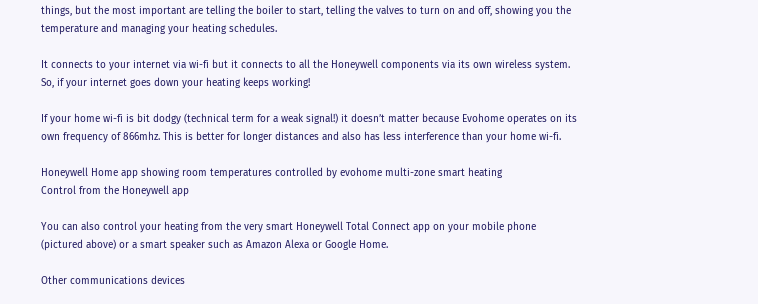things, but the most important are telling the boiler to start, telling the valves to turn on and off, showing you the temperature and managing your heating schedules.

It connects to your internet via wi-fi but it connects to all the Honeywell components via its own wireless system. So, if your internet goes down your heating keeps working!

If your home wi-fi is bit dodgy (technical term for a weak signal!) it doesn’t matter because Evohome operates on its own frequency of 866mhz. This is better for longer distances and also has less interference than your home wi-fi.

Honeywell Home app showing room temperatures controlled by evohome multi-zone smart heating
Control from the Honeywell app

You can also control your heating from the very smart Honeywell Total Connect app on your mobile phone (pictured above) or a smart speaker such as Amazon Alexa or Google Home.

Other communications devices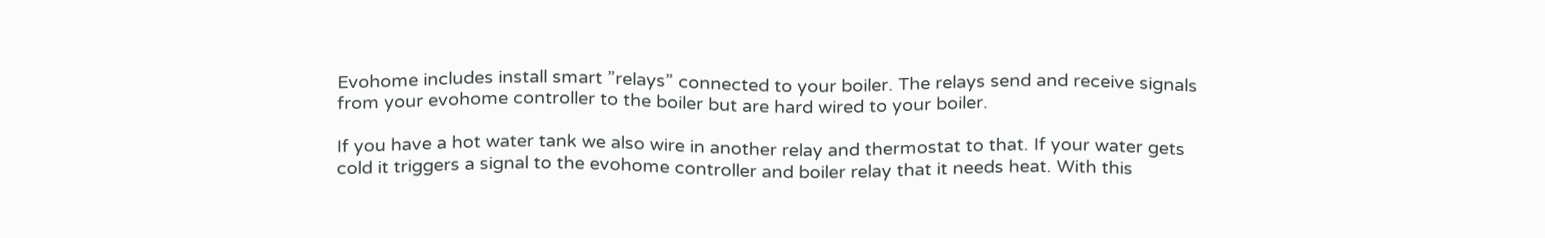Evohome includes install smart ”relays” connected to your boiler. The relays send and receive signals from your evohome controller to the boiler but are hard wired to your boiler.

If you have a hot water tank we also wire in another relay and thermostat to that. If your water gets cold it triggers a signal to the evohome controller and boiler relay that it needs heat. With this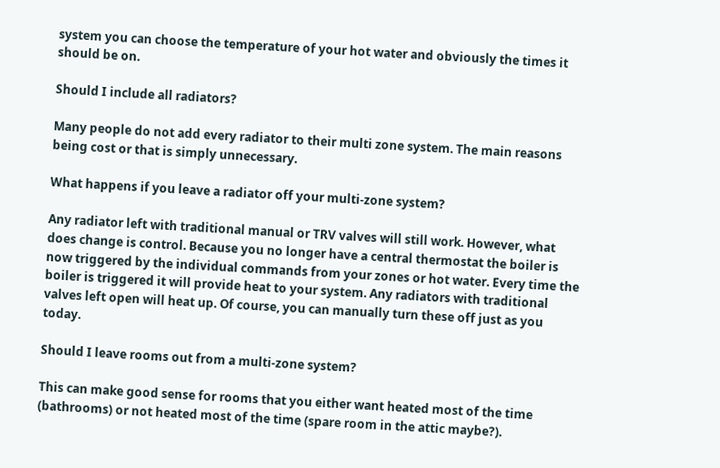system you can choose the temperature of your hot water and obviously the times it should be on.

Should I include all radiators?

Many people do not add every radiator to their multi zone system. The main reasons being cost or that is simply unnecessary.

What happens if you leave a radiator off your multi-zone system?

Any radiator left with traditional manual or TRV valves will still work. However, what does change is control. Because you no longer have a central thermostat the boiler is now triggered by the individual commands from your zones or hot water. Every time the boiler is triggered it will provide heat to your system. Any radiators with traditional valves left open will heat up. Of course, you can manually turn these off just as you today.

Should I leave rooms out from a multi-zone system?

This can make good sense for rooms that you either want heated most of the time (bathrooms) or not heated most of the time (spare room in the attic maybe?).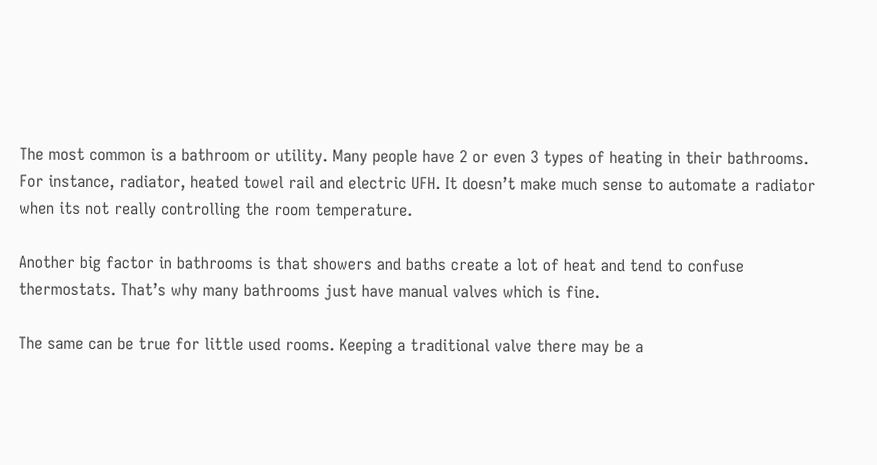The most common is a bathroom or utility. Many people have 2 or even 3 types of heating in their bathrooms. For instance, radiator, heated towel rail and electric UFH. It doesn’t make much sense to automate a radiator when its not really controlling the room temperature.

Another big factor in bathrooms is that showers and baths create a lot of heat and tend to confuse thermostats. That’s why many bathrooms just have manual valves which is fine.

The same can be true for little used rooms. Keeping a traditional valve there may be a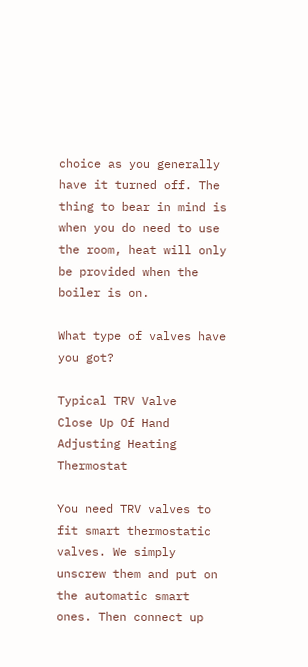choice as you generally have it turned off. The thing to bear in mind is when you do need to use the room, heat will only be provided when the boiler is on.

What type of valves have you got?

Typical TRV Valve
Close Up Of Hand Adjusting Heating Thermostat

You need TRV valves to fit smart thermostatic valves. We simply unscrew them and put on the automatic smart ones. Then connect up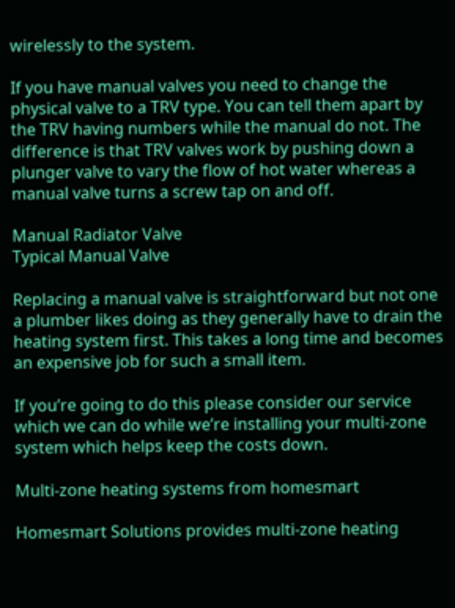wirelessly to the system.

If you have manual valves you need to change the physical valve to a TRV type. You can tell them apart by the TRV having numbers while the manual do not. The difference is that TRV valves work by pushing down a plunger valve to vary the flow of hot water whereas a manual valve turns a screw tap on and off.

Manual Radiator Valve
Typical Manual Valve

Replacing a manual valve is straightforward but not one a plumber likes doing as they generally have to drain the heating system first. This takes a long time and becomes an expensive job for such a small item.

If you’re going to do this please consider our service which we can do while we’re installing your multi-zone system which helps keep the costs down.

Multi-zone heating systems from homesmart

Homesmart Solutions provides multi-zone heating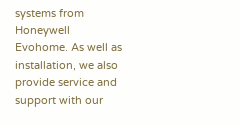systems from Honeywell Evohome. As well as installation, we also provide service and support with our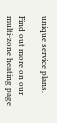unique service plans.

Find out more on our multi-zone heating page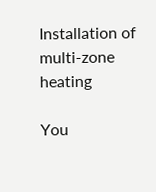Installation of multi-zone heating

You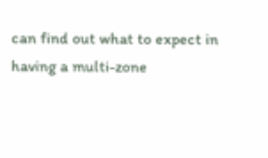can find out what to expect in having a multi-zone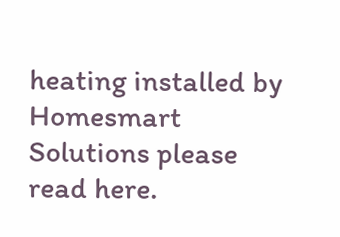heating installed by Homesmart Solutions please read here.